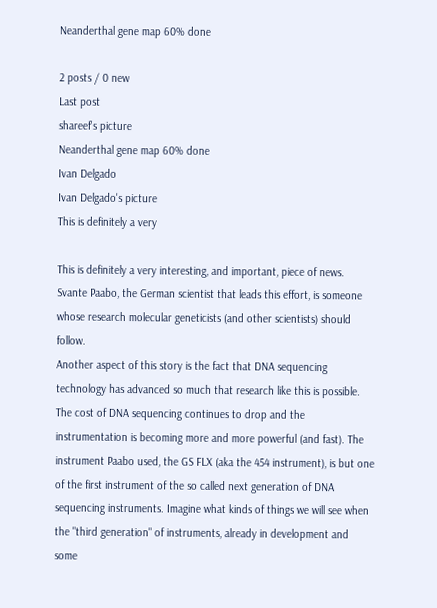Neanderthal gene map 60% done

2 posts / 0 new
Last post
shareef's picture
Neanderthal gene map 60% done
Ivan Delgado
Ivan Delgado's picture
This is definitely a very

This is definitely a very interesting, and important, piece of news. Svante Paabo, the German scientist that leads this effort, is someone whose research molecular geneticists (and other scientists) should follow.
Another aspect of this story is the fact that DNA sequencing technology has advanced so much that research like this is possible. The cost of DNA sequencing continues to drop and the instrumentation is becoming more and more powerful (and fast). The instrument Paabo used, the GS FLX (aka the 454 instrument), is but one of the first instrument of the so called next generation of DNA sequencing instruments. Imagine what kinds of things we will see when the "third generation" of instruments, already in development and some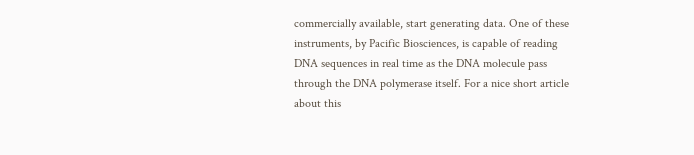commercially available, start generating data. One of these instruments, by Pacific Biosciences, is capable of reading DNA sequences in real time as the DNA molecule pass through the DNA polymerase itself. For a nice short article about this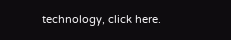technology, click here.